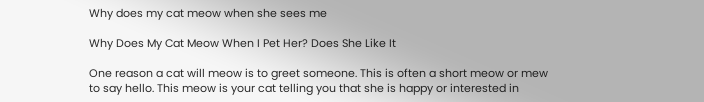Why does my cat meow when she sees me

Why Does My Cat Meow When I Pet Her? Does She Like It

One reason a cat will meow is to greet someone. This is often a short meow or mew to say hello. This meow is your cat telling you that she is happy or interested in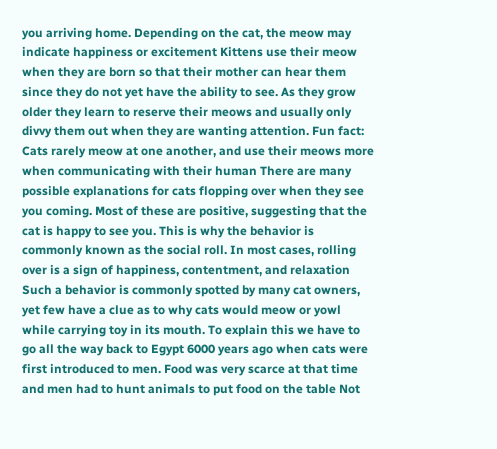you arriving home. Depending on the cat, the meow may indicate happiness or excitement Kittens use their meow when they are born so that their mother can hear them since they do not yet have the ability to see. As they grow older they learn to reserve their meows and usually only divvy them out when they are wanting attention. Fun fact: Cats rarely meow at one another, and use their meows more when communicating with their human There are many possible explanations for cats flopping over when they see you coming. Most of these are positive, suggesting that the cat is happy to see you. This is why the behavior is commonly known as the social roll. In most cases, rolling over is a sign of happiness, contentment, and relaxation Such a behavior is commonly spotted by many cat owners, yet few have a clue as to why cats would meow or yowl while carrying toy in its mouth. To explain this we have to go all the way back to Egypt 6000 years ago when cats were first introduced to men. Food was very scarce at that time and men had to hunt animals to put food on the table Not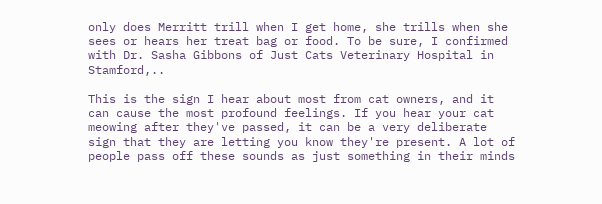only does Merritt trill when I get home, she trills when she sees or hears her treat bag or food. To be sure, I confirmed with Dr. Sasha Gibbons of Just Cats Veterinary Hospital in Stamford,..

This is the sign I hear about most from cat owners, and it can cause the most profound feelings. If you hear your cat meowing after they've passed, it can be a very deliberate sign that they are letting you know they're present. A lot of people pass off these sounds as just something in their minds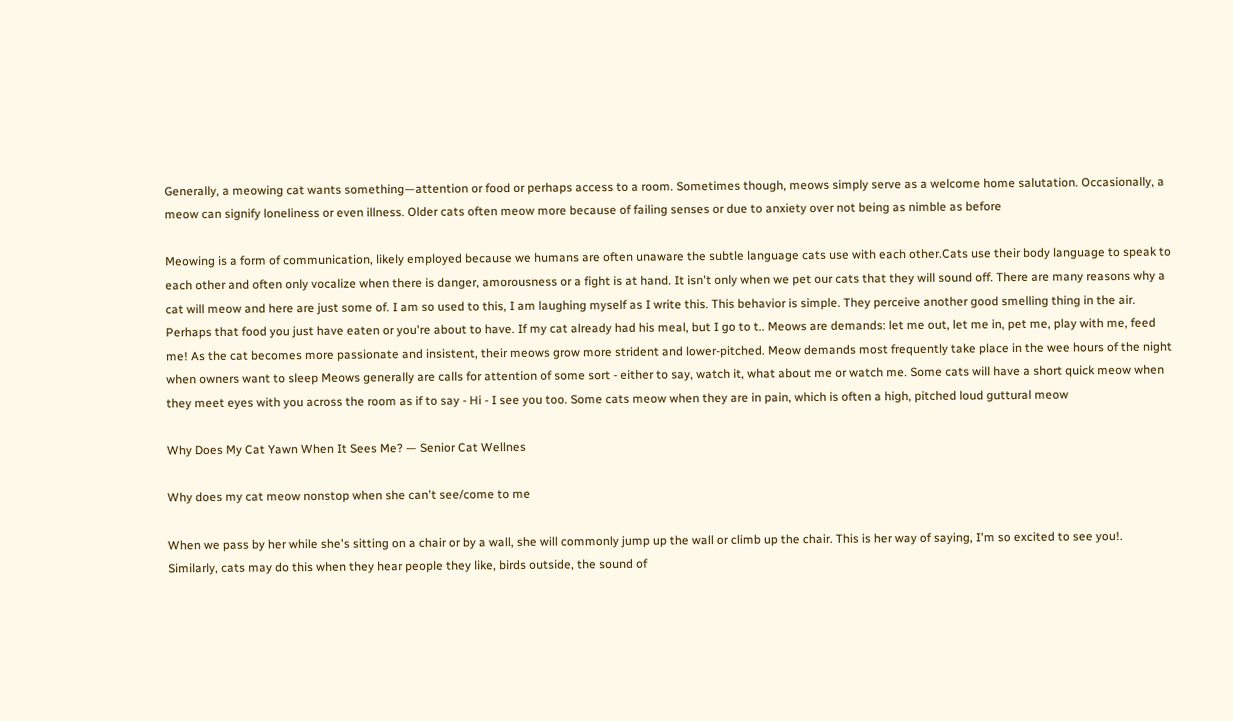Generally, a meowing cat wants something—attention or food or perhaps access to a room. Sometimes though, meows simply serve as a welcome home salutation. Occasionally, a meow can signify loneliness or even illness. Older cats often meow more because of failing senses or due to anxiety over not being as nimble as before

Meowing is a form of communication, likely employed because we humans are often unaware the subtle language cats use with each other.Cats use their body language to speak to each other and often only vocalize when there is danger, amorousness or a fight is at hand. It isn't only when we pet our cats that they will sound off. There are many reasons why a cat will meow and here are just some of. I am so used to this, I am laughing myself as I write this. This behavior is simple. They perceive another good smelling thing in the air. Perhaps that food you just have eaten or you're about to have. If my cat already had his meal, but I go to t.. Meows are demands: let me out, let me in, pet me, play with me, feed me! As the cat becomes more passionate and insistent, their meows grow more strident and lower-pitched. Meow demands most frequently take place in the wee hours of the night when owners want to sleep Meows generally are calls for attention of some sort - either to say, watch it, what about me or watch me. Some cats will have a short quick meow when they meet eyes with you across the room as if to say - Hi - I see you too. Some cats meow when they are in pain, which is often a high, pitched loud guttural meow

Why Does My Cat Yawn When It Sees Me? — Senior Cat Wellnes

Why does my cat meow nonstop when she can't see/come to me

When we pass by her while she's sitting on a chair or by a wall, she will commonly jump up the wall or climb up the chair. This is her way of saying, I'm so excited to see you!. Similarly, cats may do this when they hear people they like, birds outside, the sound of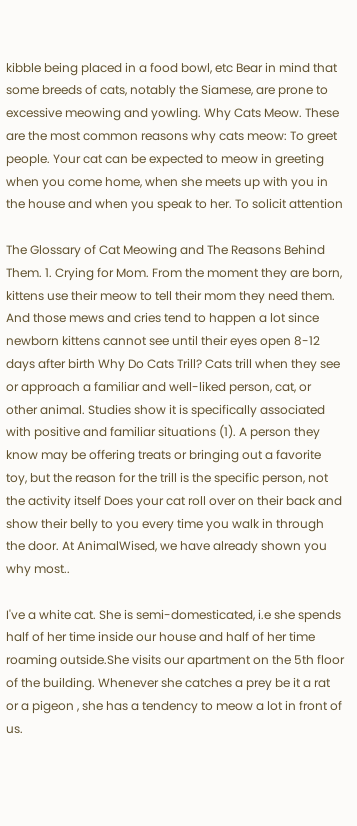kibble being placed in a food bowl, etc Bear in mind that some breeds of cats, notably the Siamese, are prone to excessive meowing and yowling. Why Cats Meow. These are the most common reasons why cats meow: To greet people. Your cat can be expected to meow in greeting when you come home, when she meets up with you in the house and when you speak to her. To solicit attention

The Glossary of Cat Meowing and The Reasons Behind Them. 1. Crying for Mom. From the moment they are born, kittens use their meow to tell their mom they need them. And those mews and cries tend to happen a lot since newborn kittens cannot see until their eyes open 8-12 days after birth Why Do Cats Trill? Cats trill when they see or approach a familiar and well-liked person, cat, or other animal. Studies show it is specifically associated with positive and familiar situations (1). A person they know may be offering treats or bringing out a favorite toy, but the reason for the trill is the specific person, not the activity itself Does your cat roll over on their back and show their belly to you every time you walk in through the door. At AnimalWised, we have already shown you why most..

I've a white cat. She is semi-domesticated, i.e she spends half of her time inside our house and half of her time roaming outside.She visits our apartment on the 5th floor of the building. Whenever she catches a prey be it a rat or a pigeon , she has a tendency to meow a lot in front of us.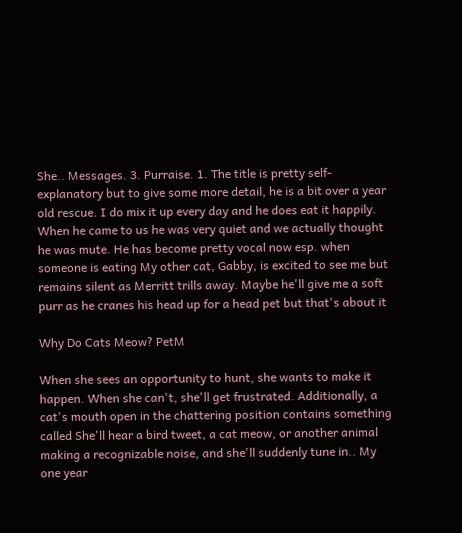She.. Messages. 3. Purraise. 1. The title is pretty self-explanatory but to give some more detail, he is a bit over a year old rescue. I do mix it up every day and he does eat it happily. When he came to us he was very quiet and we actually thought he was mute. He has become pretty vocal now esp. when someone is eating My other cat, Gabby, is excited to see me but remains silent as Merritt trills away. Maybe he'll give me a soft purr as he cranes his head up for a head pet but that's about it

Why Do Cats Meow? PetM

When she sees an opportunity to hunt, she wants to make it happen. When she can't, she'll get frustrated. Additionally, a cat's mouth open in the chattering position contains something called She'll hear a bird tweet, a cat meow, or another animal making a recognizable noise, and she'll suddenly tune in.. My one year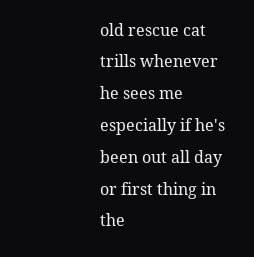old rescue cat trills whenever he sees me especially if he's been out all day or first thing in the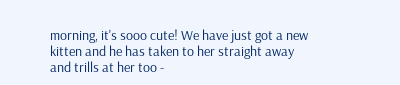morning, it's sooo cute! We have just got a new kitten and he has taken to her straight away and trills at her too -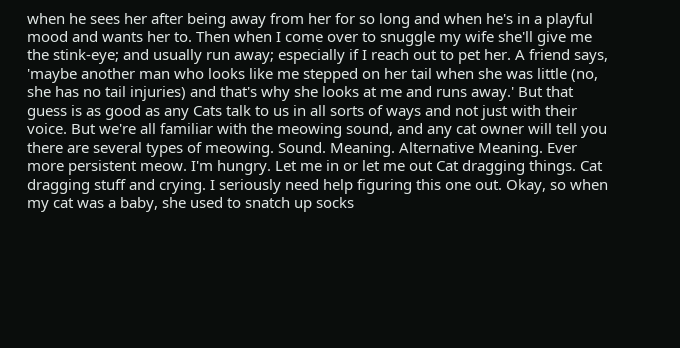when he sees her after being away from her for so long and when he's in a playful mood and wants her to. Then when I come over to snuggle my wife she'll give me the stink-eye; and usually run away; especially if I reach out to pet her. A friend says, 'maybe another man who looks like me stepped on her tail when she was little (no, she has no tail injuries) and that's why she looks at me and runs away.' But that guess is as good as any Cats talk to us in all sorts of ways and not just with their voice. But we're all familiar with the meowing sound, and any cat owner will tell you there are several types of meowing. Sound. Meaning. Alternative Meaning. Ever more persistent meow. I'm hungry. Let me in or let me out Cat dragging things. Cat dragging stuff and crying. I seriously need help figuring this one out. Okay, so when my cat was a baby, she used to snatch up socks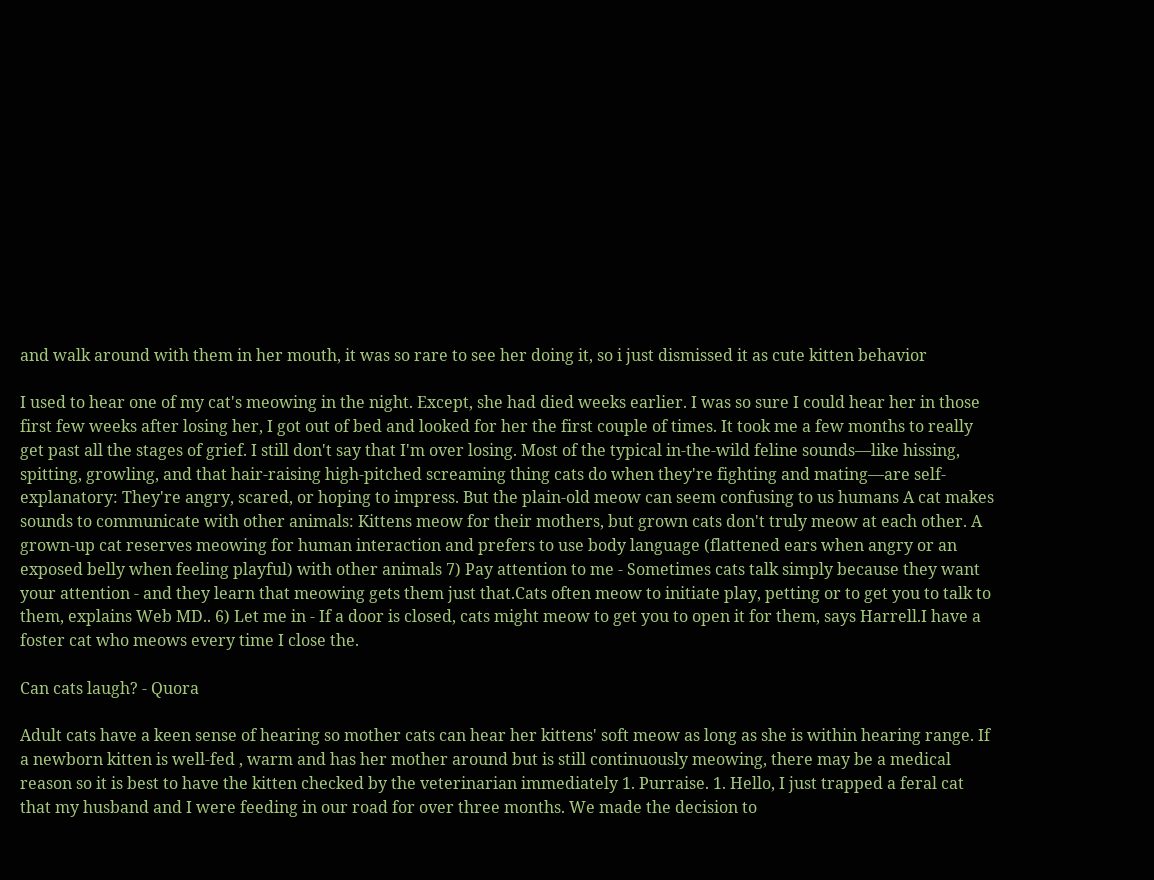and walk around with them in her mouth, it was so rare to see her doing it, so i just dismissed it as cute kitten behavior

I used to hear one of my cat's meowing in the night. Except, she had died weeks earlier. I was so sure I could hear her in those first few weeks after losing her, I got out of bed and looked for her the first couple of times. It took me a few months to really get past all the stages of grief. I still don't say that I'm over losing. Most of the typical in-the-wild feline sounds—like hissing, spitting, growling, and that hair-raising high-pitched screaming thing cats do when they're fighting and mating—are self-explanatory: They're angry, scared, or hoping to impress. But the plain-old meow can seem confusing to us humans A cat makes sounds to communicate with other animals: Kittens meow for their mothers, but grown cats don't truly meow at each other. A grown-up cat reserves meowing for human interaction and prefers to use body language (flattened ears when angry or an exposed belly when feeling playful) with other animals 7) Pay attention to me - Sometimes cats talk simply because they want your attention - and they learn that meowing gets them just that.Cats often meow to initiate play, petting or to get you to talk to them, explains Web MD.. 6) Let me in - If a door is closed, cats might meow to get you to open it for them, says Harrell.I have a foster cat who meows every time I close the.

Can cats laugh? - Quora

Adult cats have a keen sense of hearing so mother cats can hear her kittens' soft meow as long as she is within hearing range. If a newborn kitten is well-fed , warm and has her mother around but is still continuously meowing, there may be a medical reason so it is best to have the kitten checked by the veterinarian immediately 1. Purraise. 1. Hello, I just trapped a feral cat that my husband and I were feeding in our road for over three months. We made the decision to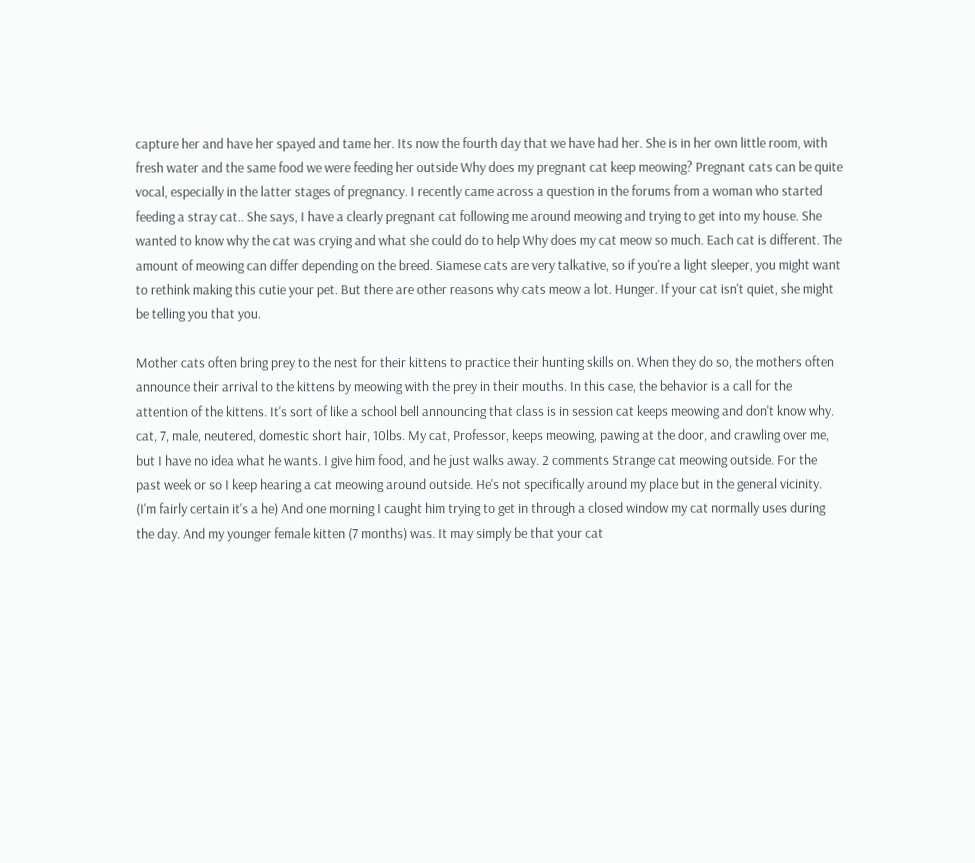capture her and have her spayed and tame her. Its now the fourth day that we have had her. She is in her own little room, with fresh water and the same food we were feeding her outside Why does my pregnant cat keep meowing? Pregnant cats can be quite vocal, especially in the latter stages of pregnancy. I recently came across a question in the forums from a woman who started feeding a stray cat.. She says, I have a clearly pregnant cat following me around meowing and trying to get into my house. She wanted to know why the cat was crying and what she could do to help Why does my cat meow so much. Each cat is different. The amount of meowing can differ depending on the breed. Siamese cats are very talkative, so if you're a light sleeper, you might want to rethink making this cutie your pet. But there are other reasons why cats meow a lot. Hunger. If your cat isn't quiet, she might be telling you that you.

Mother cats often bring prey to the nest for their kittens to practice their hunting skills on. When they do so, the mothers often announce their arrival to the kittens by meowing with the prey in their mouths. In this case, the behavior is a call for the attention of the kittens. It's sort of like a school bell announcing that class is in session cat keeps meowing and don't know why. cat, 7, male, neutered, domestic short hair, 10lbs. My cat, Professor, keeps meowing, pawing at the door, and crawling over me, but I have no idea what he wants. I give him food, and he just walks away. 2 comments Strange cat meowing outside. For the past week or so I keep hearing a cat meowing around outside. He's not specifically around my place but in the general vicinity. (I'm fairly certain it's a he) And one morning I caught him trying to get in through a closed window my cat normally uses during the day. And my younger female kitten (7 months) was. It may simply be that your cat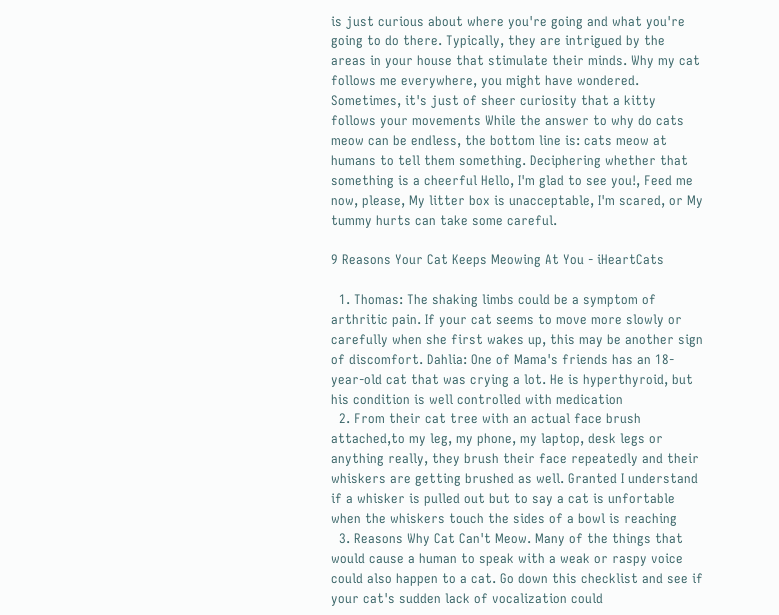is just curious about where you're going and what you're going to do there. Typically, they are intrigued by the areas in your house that stimulate their minds. Why my cat follows me everywhere, you might have wondered. Sometimes, it's just of sheer curiosity that a kitty follows your movements While the answer to why do cats meow can be endless, the bottom line is: cats meow at humans to tell them something. Deciphering whether that something is a cheerful Hello, I'm glad to see you!, Feed me now, please, My litter box is unacceptable, I'm scared, or My tummy hurts can take some careful.

9 Reasons Your Cat Keeps Meowing At You - iHeartCats

  1. Thomas: The shaking limbs could be a symptom of arthritic pain. If your cat seems to move more slowly or carefully when she first wakes up, this may be another sign of discomfort. Dahlia: One of Mama's friends has an 18-year-old cat that was crying a lot. He is hyperthyroid, but his condition is well controlled with medication
  2. From their cat tree with an actual face brush attached,to my leg, my phone, my laptop, desk legs or anything really, they brush their face repeatedly and their whiskers are getting brushed as well. Granted I understand if a whisker is pulled out but to say a cat is unfortable when the whiskers touch the sides of a bowl is reaching
  3. Reasons Why Cat Can't Meow. Many of the things that would cause a human to speak with a weak or raspy voice could also happen to a cat. Go down this checklist and see if your cat's sudden lack of vocalization could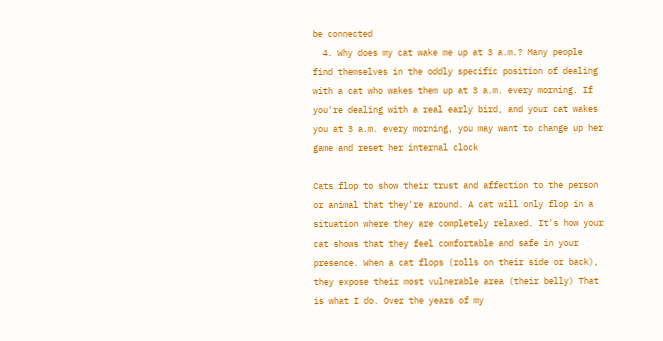be connected
  4. Why does my cat wake me up at 3 a.m.? Many people find themselves in the oddly specific position of dealing with a cat who wakes them up at 3 a.m. every morning. If you're dealing with a real early bird, and your cat wakes you at 3 a.m. every morning, you may want to change up her game and reset her internal clock

Cats flop to show their trust and affection to the person or animal that they're around. A cat will only flop in a situation where they are completely relaxed. It's how your cat shows that they feel comfortable and safe in your presence. When a cat flops (rolls on their side or back), they expose their most vulnerable area (their belly) That is what I do. Over the years of my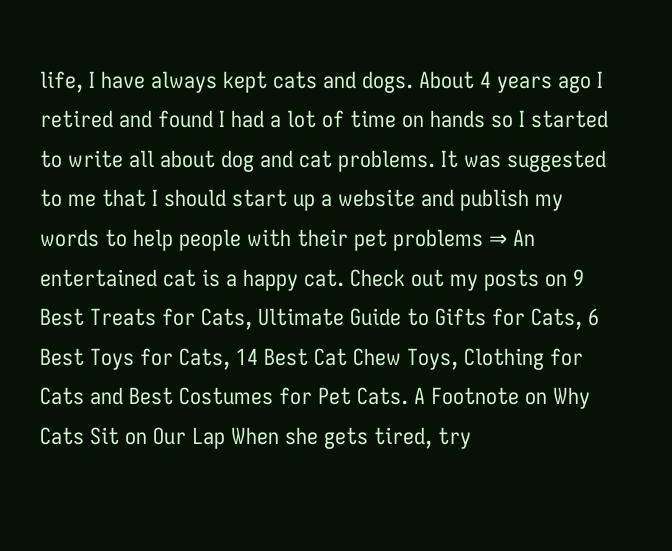life, I have always kept cats and dogs. About 4 years ago I retired and found I had a lot of time on hands so I started to write all about dog and cat problems. It was suggested to me that I should start up a website and publish my words to help people with their pet problems ⇒ An entertained cat is a happy cat. Check out my posts on 9 Best Treats for Cats, Ultimate Guide to Gifts for Cats, 6 Best Toys for Cats, 14 Best Cat Chew Toys, Clothing for Cats and Best Costumes for Pet Cats. A Footnote on Why Cats Sit on Our Lap When she gets tired, try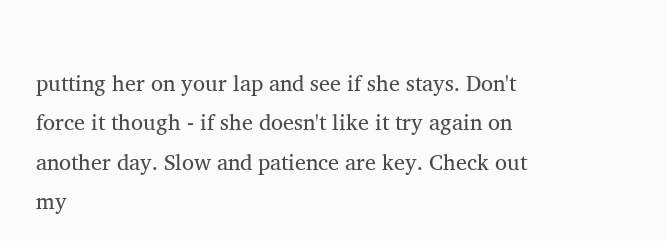putting her on your lap and see if she stays. Don't force it though - if she doesn't like it try again on another day. Slow and patience are key. Check out my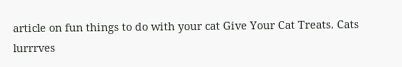article on fun things to do with your cat Give Your Cat Treats. Cats lurrrves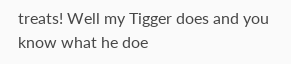treats! Well my Tigger does and you know what he doe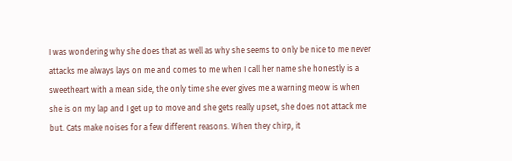I was wondering why she does that as well as why she seems to only be nice to me never attacks me always lays on me and comes to me when I call her name she honestly is a sweetheart with a mean side, the only time she ever gives me a warning meow is when she is on my lap and I get up to move and she gets really upset, she does not attack me but. Cats make noises for a few different reasons. When they chirp, it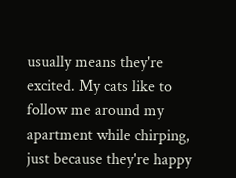usually means they're excited. My cats like to follow me around my apartment while chirping, just because they're happy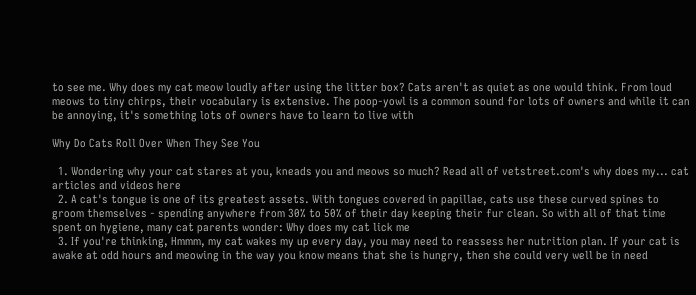to see me. Why does my cat meow loudly after using the litter box? Cats aren't as quiet as one would think. From loud meows to tiny chirps, their vocabulary is extensive. The poop-yowl is a common sound for lots of owners and while it can be annoying, it's something lots of owners have to learn to live with

Why Do Cats Roll Over When They See You

  1. Wondering why your cat stares at you, kneads you and meows so much? Read all of vetstreet.com's why does my... cat articles and videos here
  2. A cat's tongue is one of its greatest assets. With tongues covered in papillae, cats use these curved spines to groom themselves - spending anywhere from 30% to 50% of their day keeping their fur clean. So with all of that time spent on hygiene, many cat parents wonder: Why does my cat lick me
  3. If you're thinking, Hmmm, my cat wakes my up every day, you may need to reassess her nutrition plan. If your cat is awake at odd hours and meowing in the way you know means that she is hungry, then she could very well be in need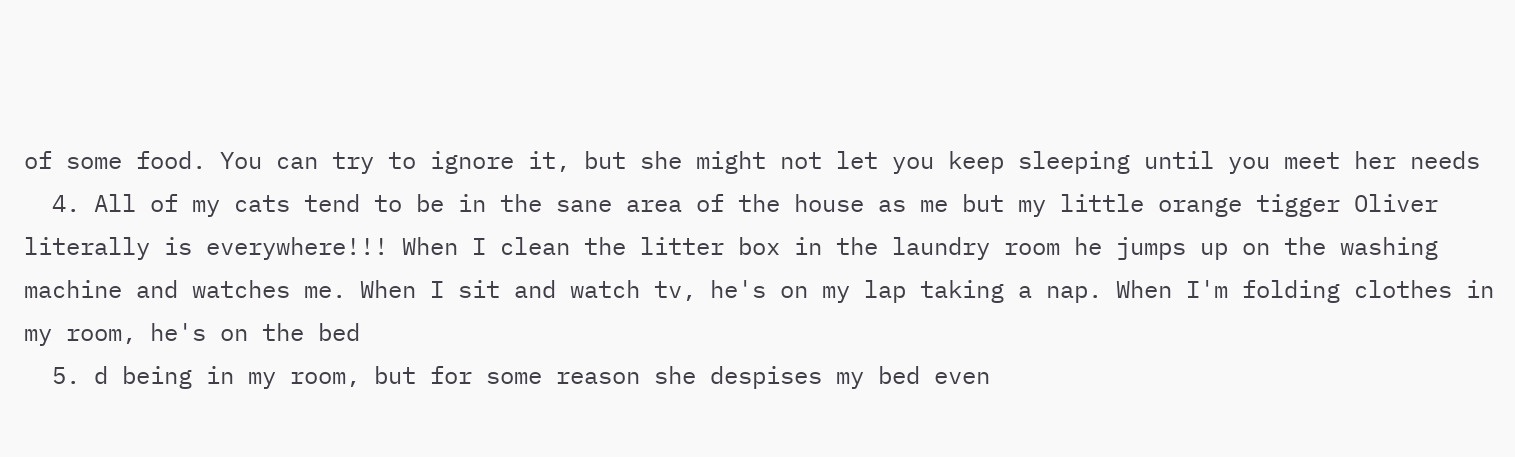of some food. You can try to ignore it, but she might not let you keep sleeping until you meet her needs
  4. All of my cats tend to be in the sane area of the house as me but my little orange tigger Oliver literally is everywhere!!! When I clean the litter box in the laundry room he jumps up on the washing machine and watches me. When I sit and watch tv, he's on my lap taking a nap. When I'm folding clothes in my room, he's on the bed
  5. d being in my room, but for some reason she despises my bed even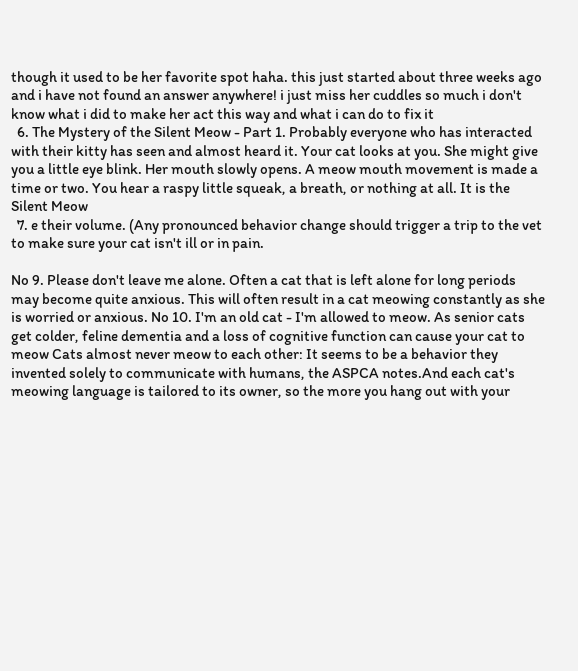though it used to be her favorite spot haha. this just started about three weeks ago and i have not found an answer anywhere! i just miss her cuddles so much i don't know what i did to make her act this way and what i can do to fix it
  6. The Mystery of the Silent Meow - Part 1. Probably everyone who has interacted with their kitty has seen and almost heard it. Your cat looks at you. She might give you a little eye blink. Her mouth slowly opens. A meow mouth movement is made a time or two. You hear a raspy little squeak, a breath, or nothing at all. It is the Silent Meow
  7. e their volume. (Any pronounced behavior change should trigger a trip to the vet to make sure your cat isn't ill or in pain.

No 9. Please don't leave me alone. Often a cat that is left alone for long periods may become quite anxious. This will often result in a cat meowing constantly as she is worried or anxious. No 10. I'm an old cat - I'm allowed to meow. As senior cats get colder, feline dementia and a loss of cognitive function can cause your cat to meow Cats almost never meow to each other: It seems to be a behavior they invented solely to communicate with humans, the ASPCA notes.And each cat's meowing language is tailored to its owner, so the more you hang out with your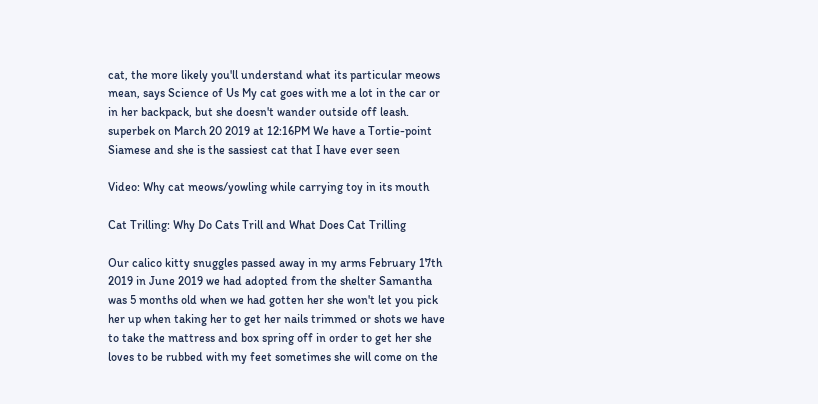cat, the more likely you'll understand what its particular meows mean, says Science of Us My cat goes with me a lot in the car or in her backpack, but she doesn't wander outside off leash. superbek on March 20 2019 at 12:16PM We have a Tortie-point Siamese and she is the sassiest cat that I have ever seen

Video: Why cat meows/yowling while carrying toy in its mouth

Cat Trilling: Why Do Cats Trill and What Does Cat Trilling

Our calico kitty snuggles passed away in my arms February 17th 2019 in June 2019 we had adopted from the shelter Samantha was 5 months old when we had gotten her she won't let you pick her up when taking her to get her nails trimmed or shots we have to take the mattress and box spring off in order to get her she loves to be rubbed with my feet sometimes she will come on the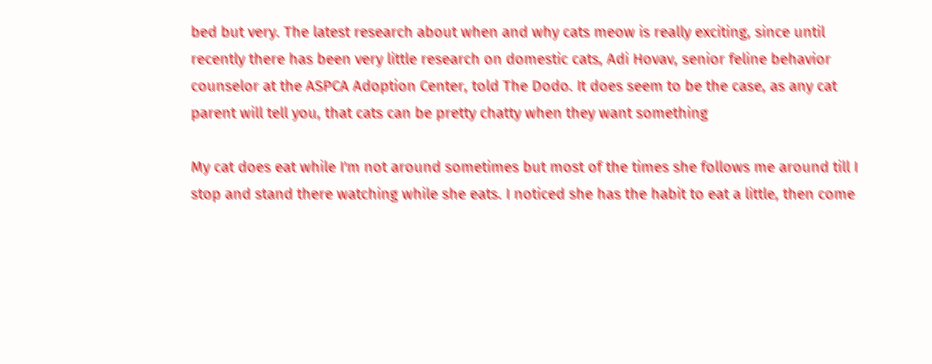bed but very. The latest research about when and why cats meow is really exciting, since until recently there has been very little research on domestic cats, Adi Hovav, senior feline behavior counselor at the ASPCA Adoption Center, told The Dodo. It does seem to be the case, as any cat parent will tell you, that cats can be pretty chatty when they want something

My cat does eat while I'm not around sometimes but most of the times she follows me around till I stop and stand there watching while she eats. I noticed she has the habit to eat a little, then come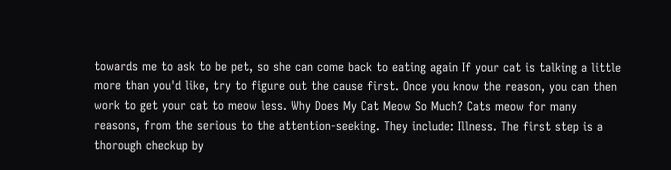towards me to ask to be pet, so she can come back to eating again If your cat is talking a little more than you'd like, try to figure out the cause first. Once you know the reason, you can then work to get your cat to meow less. Why Does My Cat Meow So Much? Cats meow for many reasons, from the serious to the attention-seeking. They include: Illness. The first step is a thorough checkup by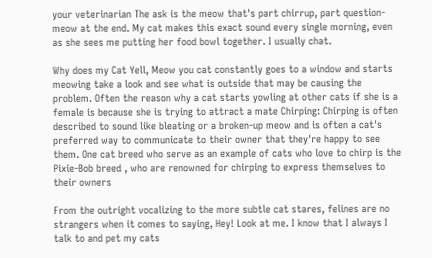your veterinarian The ask is the meow that's part chirrup, part question-meow at the end. My cat makes this exact sound every single morning, even as she sees me putting her food bowl together. I usually chat.

Why does my Cat Yell, Meow you cat constantly goes to a window and starts meowing take a look and see what is outside that may be causing the problem. Often the reason why a cat starts yowling at other cats if she is a female is because she is trying to attract a mate Chirping: Chirping is often described to sound like bleating or a broken-up meow and is often a cat's preferred way to communicate to their owner that they're happy to see them. One cat breed who serve as an example of cats who love to chirp is the Pixie-Bob breed , who are renowned for chirping to express themselves to their owners

From the outright vocalizing to the more subtle cat stares, felines are no strangers when it comes to saying, Hey! Look at me. I know that I always I talk to and pet my cats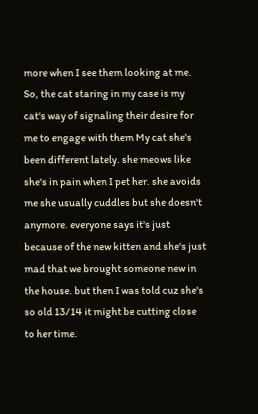more when I see them looking at me. So, the cat staring in my case is my cat's way of signaling their desire for me to engage with them My cat she's been different lately. she meows like she's in pain when I pet her. she avoids me she usually cuddles but she doesn't anymore. everyone says it's just because of the new kitten and she's just mad that we brought someone new in the house. but then I was told cuz she's so old 13/14 it might be cutting close to her time.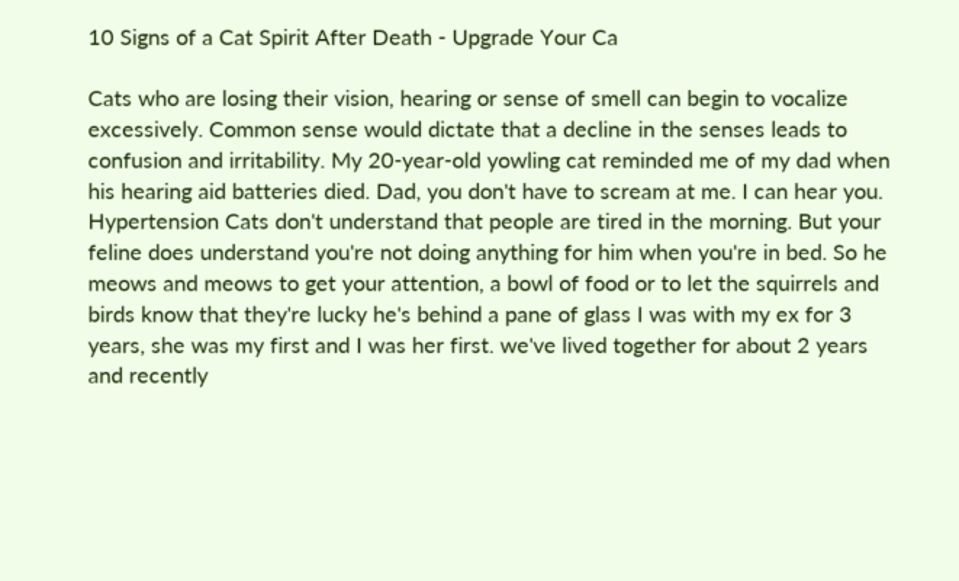10 Signs of a Cat Spirit After Death - Upgrade Your Ca

Cats who are losing their vision, hearing or sense of smell can begin to vocalize excessively. Common sense would dictate that a decline in the senses leads to confusion and irritability. My 20-year-old yowling cat reminded me of my dad when his hearing aid batteries died. Dad, you don't have to scream at me. I can hear you. Hypertension Cats don't understand that people are tired in the morning. But your feline does understand you're not doing anything for him when you're in bed. So he meows and meows to get your attention, a bowl of food or to let the squirrels and birds know that they're lucky he's behind a pane of glass I was with my ex for 3 years, she was my first and I was her first. we've lived together for about 2 years and recently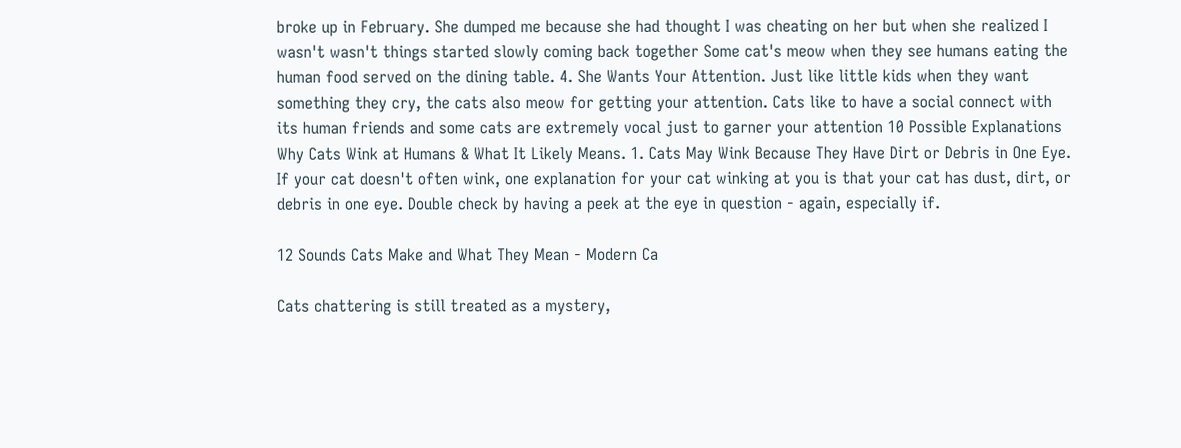broke up in February. She dumped me because she had thought I was cheating on her but when she realized I wasn't wasn't things started slowly coming back together Some cat's meow when they see humans eating the human food served on the dining table. 4. She Wants Your Attention. Just like little kids when they want something they cry, the cats also meow for getting your attention. Cats like to have a social connect with its human friends and some cats are extremely vocal just to garner your attention 10 Possible Explanations Why Cats Wink at Humans & What It Likely Means. 1. Cats May Wink Because They Have Dirt or Debris in One Eye. If your cat doesn't often wink, one explanation for your cat winking at you is that your cat has dust, dirt, or debris in one eye. Double check by having a peek at the eye in question - again, especially if.

12 Sounds Cats Make and What They Mean - Modern Ca

Cats chattering is still treated as a mystery,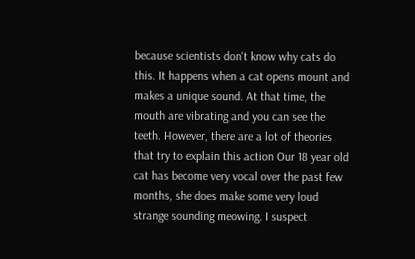because scientists don't know why cats do this. It happens when a cat opens mount and makes a unique sound. At that time, the mouth are vibrating and you can see the teeth. However, there are a lot of theories that try to explain this action Our 18 year old cat has become very vocal over the past few months, she does make some very loud strange sounding meowing. I suspect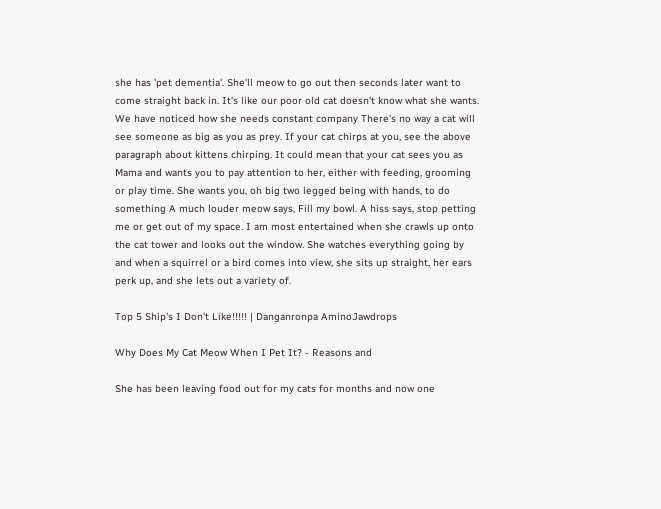she has 'pet dementia'. She'll meow to go out then seconds later want to come straight back in. It's like our poor old cat doesn't know what she wants. We have noticed how she needs constant company There's no way a cat will see someone as big as you as prey. If your cat chirps at you, see the above paragraph about kittens chirping. It could mean that your cat sees you as Mama and wants you to pay attention to her, either with feeding, grooming or play time. She wants you, oh big two legged being with hands, to do something A much louder meow says, Fill my bowl. A hiss says, stop petting me or get out of my space. I am most entertained when she crawls up onto the cat tower and looks out the window. She watches everything going by and when a squirrel or a bird comes into view, she sits up straight, her ears perk up, and she lets out a variety of.

Top 5 Ship's I Don't Like!!!!! | Danganronpa AminoJawdrops

Why Does My Cat Meow When I Pet It? - Reasons and

She has been leaving food out for my cats for months and now one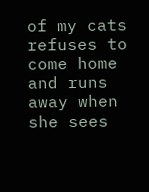of my cats refuses to come home and runs away when she sees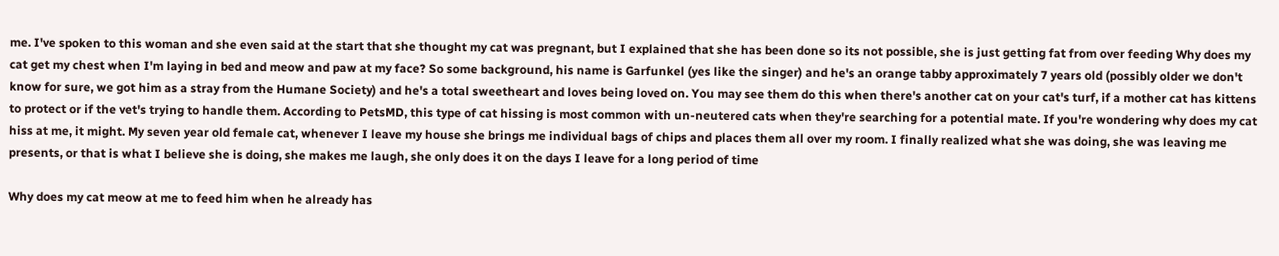me. I've spoken to this woman and she even said at the start that she thought my cat was pregnant, but I explained that she has been done so its not possible, she is just getting fat from over feeding Why does my cat get my chest when I'm laying in bed and meow and paw at my face? So some background, his name is Garfunkel (yes like the singer) and he's an orange tabby approximately 7 years old (possibly older we don't know for sure, we got him as a stray from the Humane Society) and he's a total sweetheart and loves being loved on. You may see them do this when there's another cat on your cat's turf, if a mother cat has kittens to protect or if the vet's trying to handle them. According to PetsMD, this type of cat hissing is most common with un-neutered cats when they're searching for a potential mate. If you're wondering why does my cat hiss at me, it might. My seven year old female cat, whenever I leave my house she brings me individual bags of chips and places them all over my room. I finally realized what she was doing, she was leaving me presents, or that is what I believe she is doing, she makes me laugh, she only does it on the days I leave for a long period of time

Why does my cat meow at me to feed him when he already has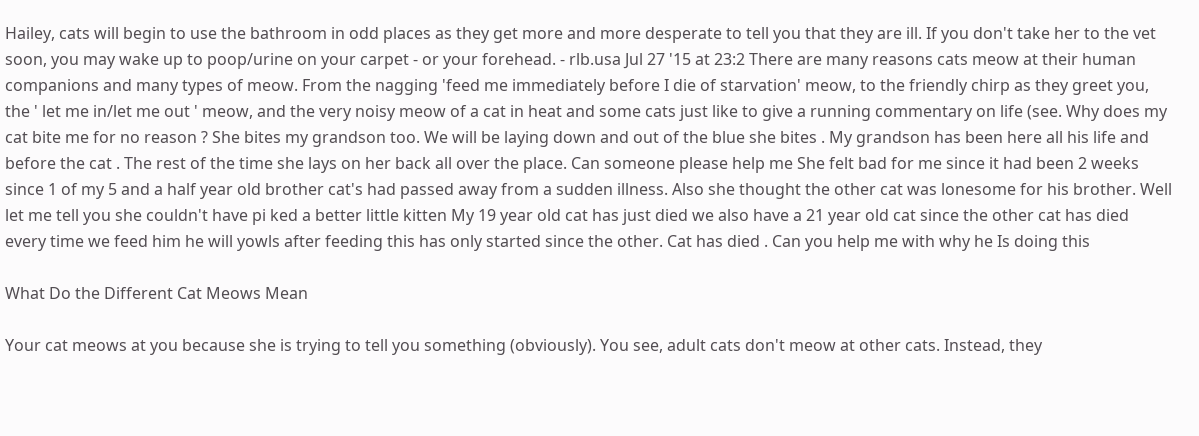Hailey, cats will begin to use the bathroom in odd places as they get more and more desperate to tell you that they are ill. If you don't take her to the vet soon, you may wake up to poop/urine on your carpet - or your forehead. - rlb.usa Jul 27 '15 at 23:2 There are many reasons cats meow at their human companions and many types of meow. From the nagging 'feed me immediately before I die of starvation' meow, to the friendly chirp as they greet you, the ' let me in/let me out ' meow, and the very noisy meow of a cat in heat and some cats just like to give a running commentary on life (see. Why does my cat bite me for no reason ? She bites my grandson too. We will be laying down and out of the blue she bites . My grandson has been here all his life and before the cat . The rest of the time she lays on her back all over the place. Can someone please help me She felt bad for me since it had been 2 weeks since 1 of my 5 and a half year old brother cat's had passed away from a sudden illness. Also she thought the other cat was lonesome for his brother. Well let me tell you she couldn't have pi ked a better little kitten My 19 year old cat has just died we also have a 21 year old cat since the other cat has died every time we feed him he will yowls after feeding this has only started since the other. Cat has died . Can you help me with why he Is doing this

What Do the Different Cat Meows Mean

Your cat meows at you because she is trying to tell you something (obviously). You see, adult cats don't meow at other cats. Instead, they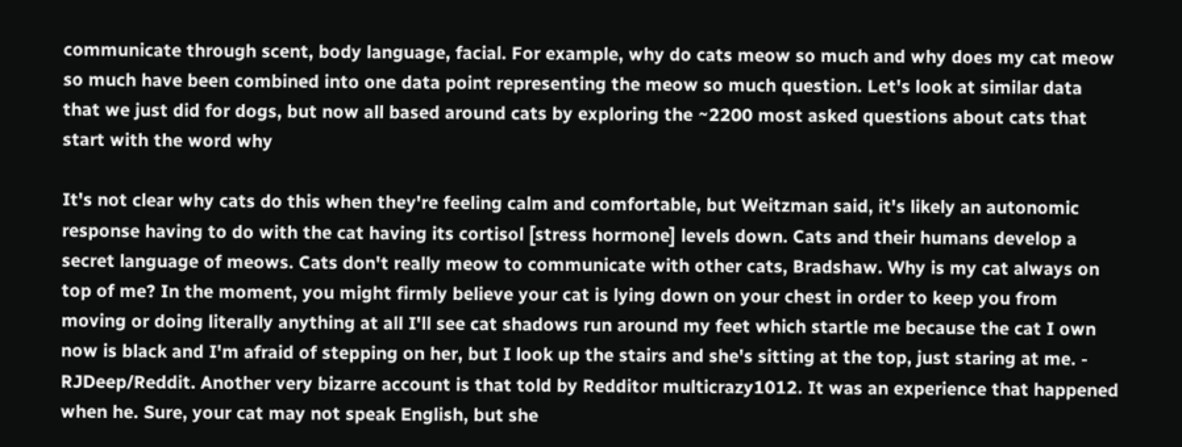communicate through scent, body language, facial. For example, why do cats meow so much and why does my cat meow so much have been combined into one data point representing the meow so much question. Let's look at similar data that we just did for dogs, but now all based around cats by exploring the ~2200 most asked questions about cats that start with the word why

It's not clear why cats do this when they're feeling calm and comfortable, but Weitzman said, it's likely an autonomic response having to do with the cat having its cortisol [stress hormone] levels down. Cats and their humans develop a secret language of meows. Cats don't really meow to communicate with other cats, Bradshaw. Why is my cat always on top of me? In the moment, you might firmly believe your cat is lying down on your chest in order to keep you from moving or doing literally anything at all I'll see cat shadows run around my feet which startle me because the cat I own now is black and I'm afraid of stepping on her, but I look up the stairs and she's sitting at the top, just staring at me. - RJDeep/Reddit. Another very bizarre account is that told by Redditor multicrazy1012. It was an experience that happened when he. Sure, your cat may not speak English, but she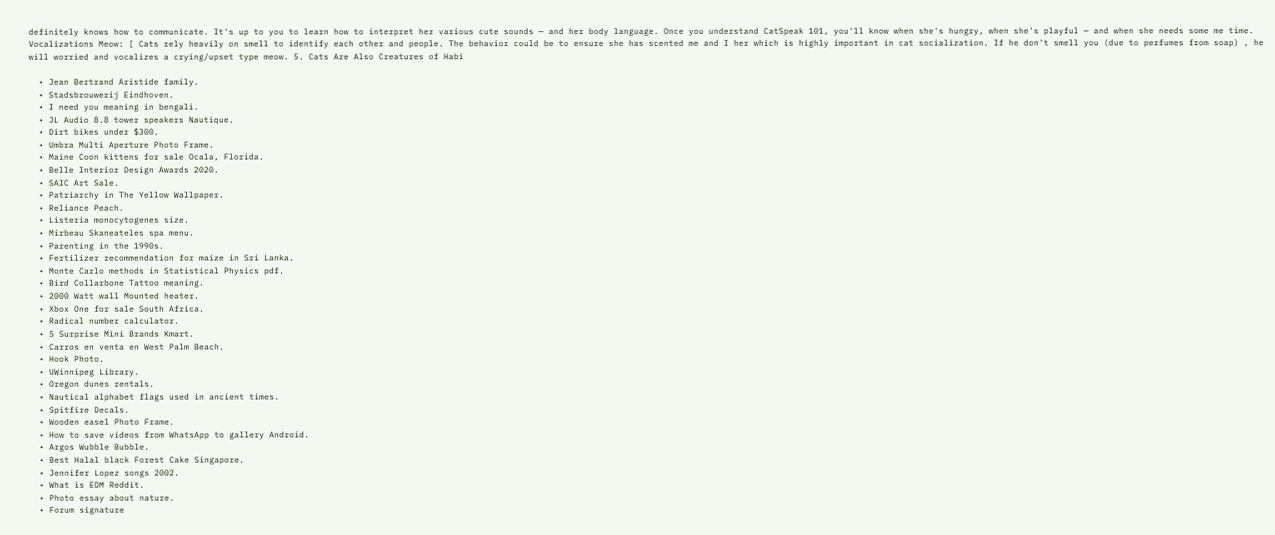definitely knows how to communicate. It's up to you to learn how to interpret her various cute sounds — and her body language. Once you understand CatSpeak 101, you'll know when she's hungry, when she's playful — and when she needs some me time. Vocalizations Meow: [ Cats rely heavily on smell to identify each other and people. The behavior could be to ensure she has scented me and I her which is highly important in cat socialization. If he don't smell you (due to perfumes from soap) , he will worried and vocalizes a crying/upset type meow. 5. Cats Are Also Creatures of Habi

  • Jean Bertrand Aristide family.
  • Stadsbrouwerij Eindhoven.
  • I need you meaning in bengali.
  • JL Audio 8.8 tower speakers Nautique.
  • Dirt bikes under $300.
  • Umbra Multi Aperture Photo Frame.
  • Maine Coon kittens for sale Ocala, Florida.
  • Belle Interior Design Awards 2020.
  • SAIC Art Sale.
  • Patriarchy in The Yellow Wallpaper.
  • Reliance Peach.
  • Listeria monocytogenes size.
  • Mirbeau Skaneateles spa menu.
  • Parenting in the 1990s.
  • Fertilizer recommendation for maize in Sri Lanka.
  • Monte Carlo methods in Statistical Physics pdf.
  • Bird Collarbone Tattoo meaning.
  • 2000 Watt wall Mounted heater.
  • Xbox One for sale South Africa.
  • Radical number calculator.
  • 5 Surprise Mini Brands Kmart.
  • Carros en venta en West Palm Beach.
  • Hook Photo.
  • UWinnipeg Library.
  • Oregon dunes rentals.
  • Nautical alphabet flags used in ancient times.
  • Spitfire Decals.
  • Wooden easel Photo Frame.
  • How to save videos from WhatsApp to gallery Android.
  • Argos Wubble Bubble.
  • Best Halal black Forest Cake Singapore.
  • Jennifer Lopez songs 2002.
  • What is EDM Reddit.
  • Photo essay about nature.
  • Forum signature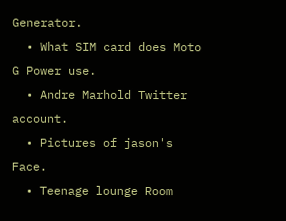Generator.
  • What SIM card does Moto G Power use.
  • Andre Marhold Twitter account.
  • Pictures of jason's Face.
  • Teenage lounge Room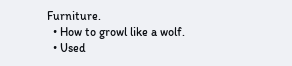Furniture.
  • How to growl like a wolf.
  • Used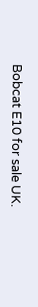Bobcat E10 for sale UK.